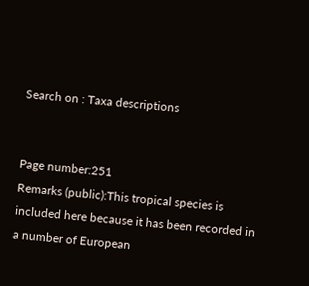Search on : Taxa descriptions


Page number:251
Remarks (public):This tropical species is included here because it has been recorded in a number of European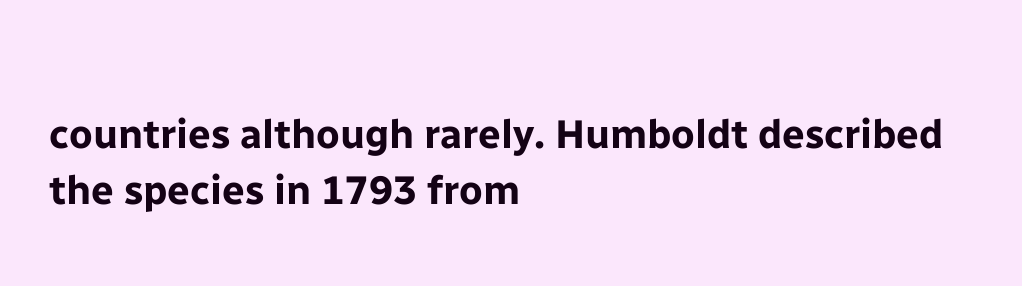countries although rarely. Humboldt described the species in 1793 from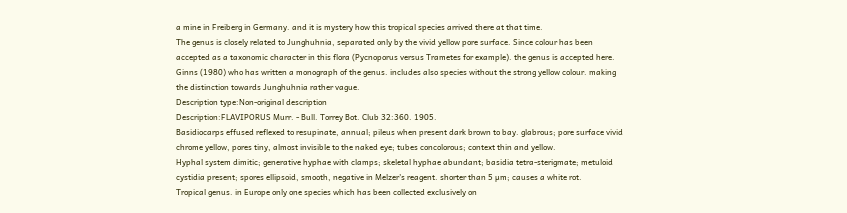a mine in Freiberg in Germany. and it is mystery how this tropical species arrived there at that time.
The genus is closely related to Junghuhnia, separated only by the vivid yellow pore surface. Since colour has been accepted as a taxonomic character in this flora (Pycnoporus versus Trametes for example). the genus is accepted here.
Ginns (1980) who has written a monograph of the genus. includes also species without the strong yellow colour. making the distinction towards Junghuhnia rather vague.
Description type:Non-original description
Description:FLAVIPORUS Murr. - Bull. Torrey Bot. Club 32:360. 1905.
Basidiocarps effused reflexed to resupinate, annual; pileus when present dark brown to bay. glabrous; pore surface vivid chrome yellow, pores tiny, almost invisible to the naked eye; tubes concolorous; context thin and yellow.
Hyphal system dimitic; generative hyphae with clamps; skeletal hyphae abundant; basidia tetra-sterigmate; metuloid cystidia present; spores ellipsoid, smooth, negative in Melzer's reagent. shorter than 5 µm; causes a white rot.
Tropical genus. in Europe only one species which has been collected exclusively on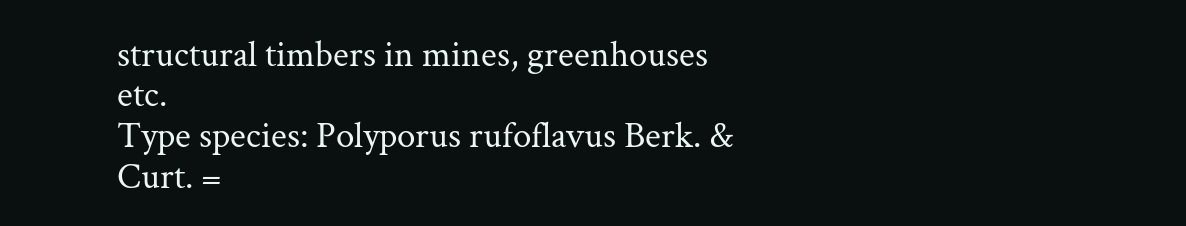structural timbers in mines, greenhouses etc.
Type species: Polyporus rufoflavus Berk. & Curt. =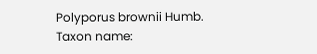Polyporus brownii Humb.
Taxon name: